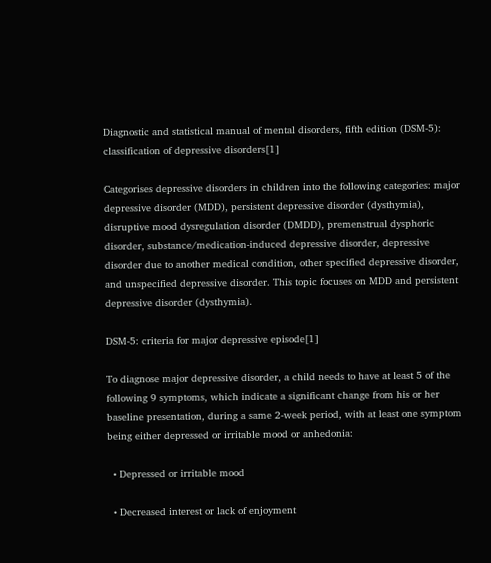Diagnostic and statistical manual of mental disorders, fifth edition (DSM-5): classification of depressive disorders[1]

Categorises depressive disorders in children into the following categories: major depressive disorder (MDD), persistent depressive disorder (dysthymia), disruptive mood dysregulation disorder (DMDD), premenstrual dysphoric disorder, substance/medication-induced depressive disorder, depressive disorder due to another medical condition, other specified depressive disorder, and unspecified depressive disorder. This topic focuses on MDD and persistent depressive disorder (dysthymia).

DSM-5: criteria for major depressive episode[1]

To diagnose major depressive disorder, a child needs to have at least 5 of the following 9 symptoms, which indicate a significant change from his or her baseline presentation, during a same 2-week period, with at least one symptom being either depressed or irritable mood or anhedonia:

  • Depressed or irritable mood

  • Decreased interest or lack of enjoyment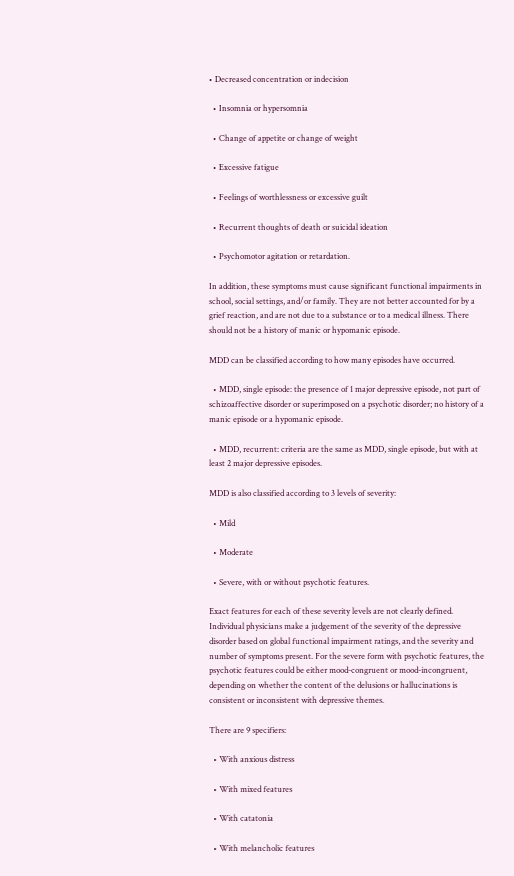• Decreased concentration or indecision

  • Insomnia or hypersomnia

  • Change of appetite or change of weight

  • Excessive fatigue

  • Feelings of worthlessness or excessive guilt

  • Recurrent thoughts of death or suicidal ideation

  • Psychomotor agitation or retardation.

In addition, these symptoms must cause significant functional impairments in school, social settings, and/or family. They are not better accounted for by a grief reaction, and are not due to a substance or to a medical illness. There should not be a history of manic or hypomanic episode.

MDD can be classified according to how many episodes have occurred.

  • MDD, single episode: the presence of 1 major depressive episode, not part of schizoaffective disorder or superimposed on a psychotic disorder; no history of a manic episode or a hypomanic episode.

  • MDD, recurrent: criteria are the same as MDD, single episode, but with at least 2 major depressive episodes.

MDD is also classified according to 3 levels of severity:

  • Mild

  • Moderate

  • Severe, with or without psychotic features.

Exact features for each of these severity levels are not clearly defined. Individual physicians make a judgement of the severity of the depressive disorder based on global functional impairment ratings, and the severity and number of symptoms present. For the severe form with psychotic features, the psychotic features could be either mood-congruent or mood-incongruent, depending on whether the content of the delusions or hallucinations is consistent or inconsistent with depressive themes.

There are 9 specifiers:

  • With anxious distress

  • With mixed features

  • With catatonia

  • With melancholic features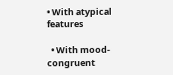• With atypical features

  • With mood-congruent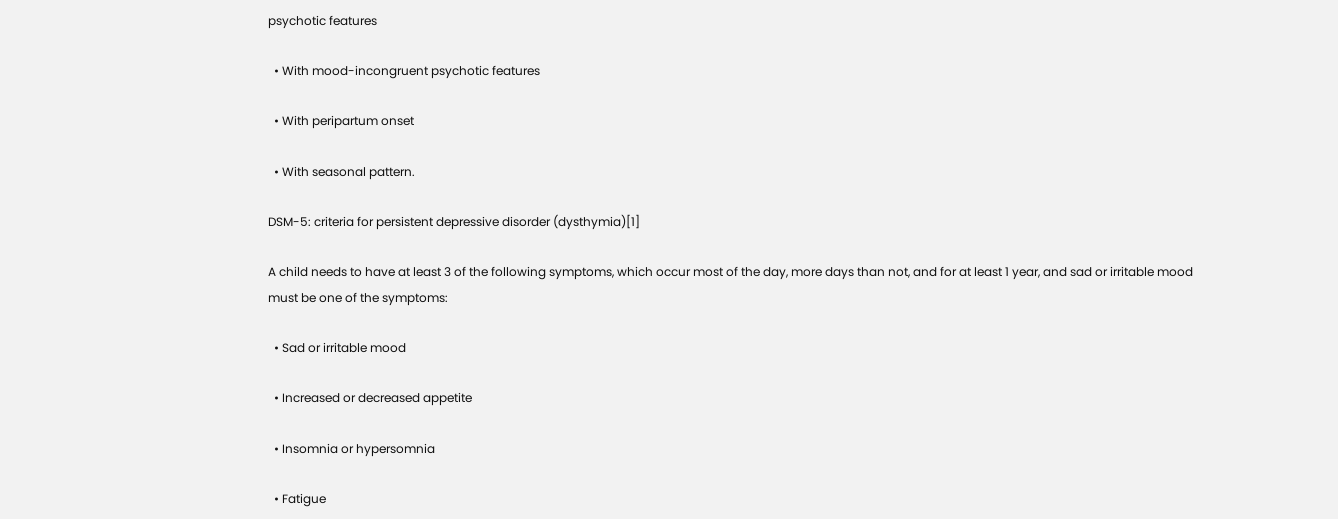psychotic features

  • With mood-incongruent psychotic features

  • With peripartum onset

  • With seasonal pattern.

DSM-5: criteria for persistent depressive disorder (dysthymia)[1]

A child needs to have at least 3 of the following symptoms, which occur most of the day, more days than not, and for at least 1 year, and sad or irritable mood must be one of the symptoms:

  • Sad or irritable mood

  • Increased or decreased appetite

  • Insomnia or hypersomnia

  • Fatigue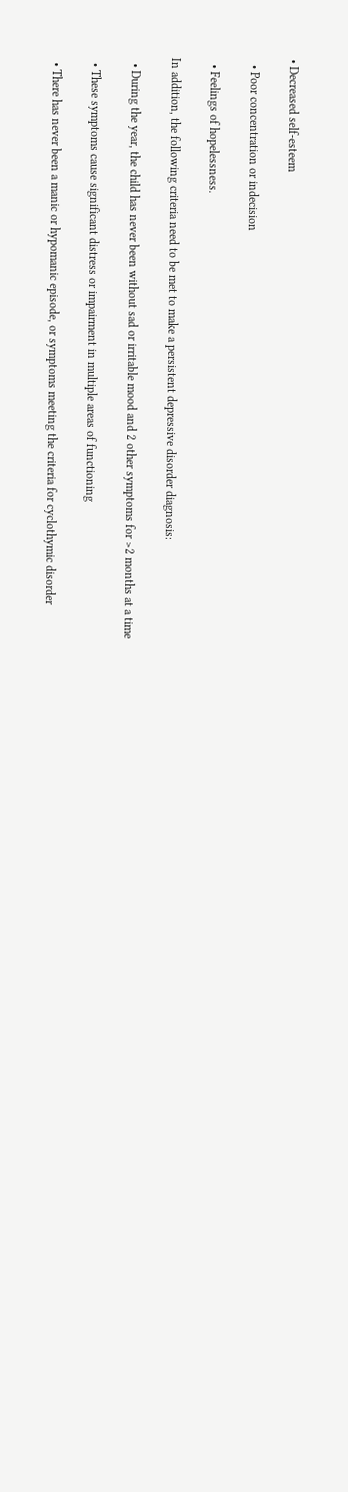• Decreased self-esteem

  • Poor concentration or indecision

  • Feelings of hopelessness.

In addition, the following criteria need to be met to make a persistent depressive disorder diagnosis:

  • During the year, the child has never been without sad or irritable mood and 2 other symptoms for >2 months at a time

  • These symptoms cause significant distress or impairment in multiple areas of functioning

  • There has never been a manic or hypomanic episode, or symptoms meeting the criteria for cyclothymic disorder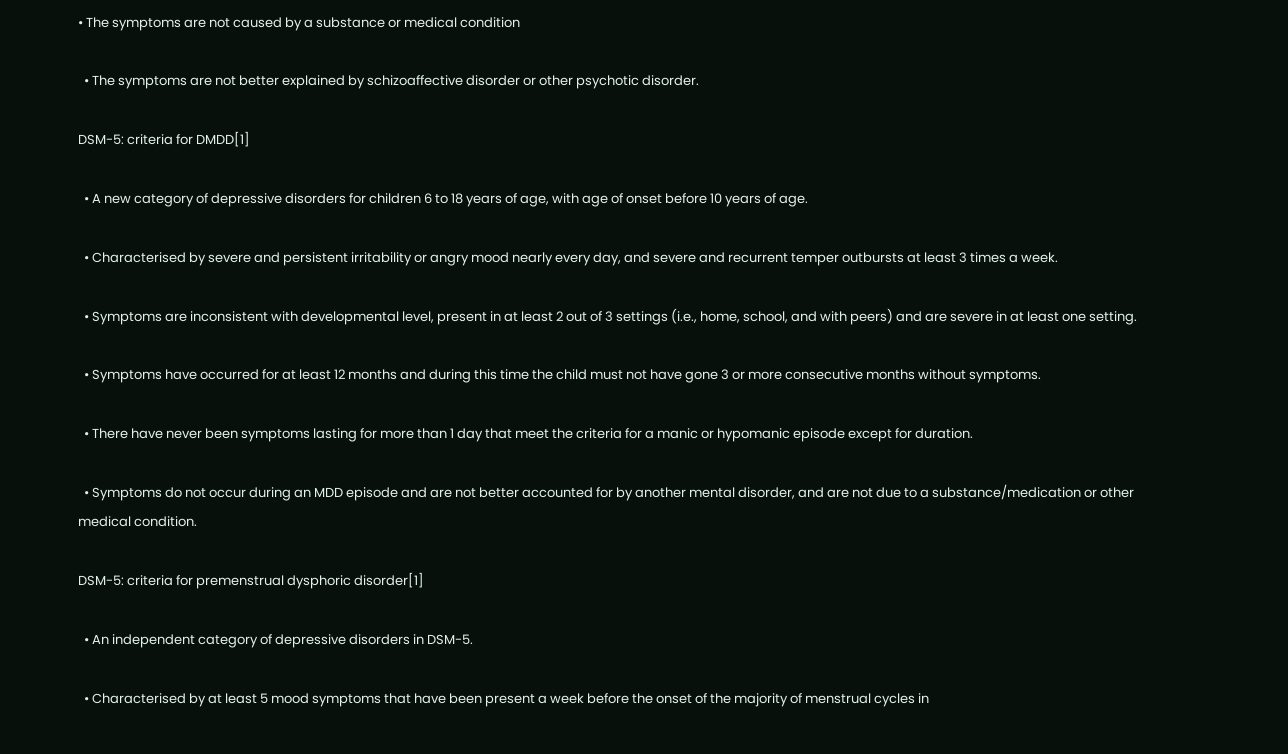• The symptoms are not caused by a substance or medical condition

  • The symptoms are not better explained by schizoaffective disorder or other psychotic disorder.

DSM-5: criteria for DMDD[1]

  • A new category of depressive disorders for children 6 to 18 years of age, with age of onset before 10 years of age.

  • Characterised by severe and persistent irritability or angry mood nearly every day, and severe and recurrent temper outbursts at least 3 times a week.

  • Symptoms are inconsistent with developmental level, present in at least 2 out of 3 settings (i.e., home, school, and with peers) and are severe in at least one setting.

  • Symptoms have occurred for at least 12 months and during this time the child must not have gone 3 or more consecutive months without symptoms.

  • There have never been symptoms lasting for more than 1 day that meet the criteria for a manic or hypomanic episode except for duration.

  • Symptoms do not occur during an MDD episode and are not better accounted for by another mental disorder, and are not due to a substance/medication or other medical condition.

DSM-5: criteria for premenstrual dysphoric disorder[1]

  • An independent category of depressive disorders in DSM-5.

  • Characterised by at least 5 mood symptoms that have been present a week before the onset of the majority of menstrual cycles in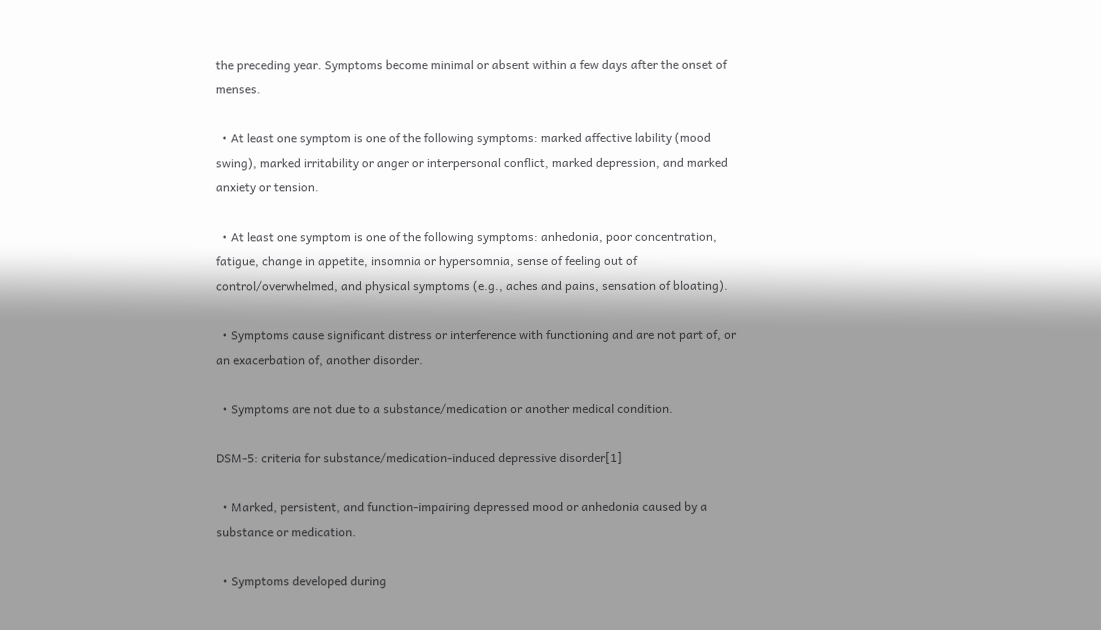the preceding year. Symptoms become minimal or absent within a few days after the onset of menses.

  • At least one symptom is one of the following symptoms: marked affective lability (mood swing), marked irritability or anger or interpersonal conflict, marked depression, and marked anxiety or tension.

  • At least one symptom is one of the following symptoms: anhedonia, poor concentration, fatigue, change in appetite, insomnia or hypersomnia, sense of feeling out of control/overwhelmed, and physical symptoms (e.g., aches and pains, sensation of bloating).

  • Symptoms cause significant distress or interference with functioning and are not part of, or an exacerbation of, another disorder.

  • Symptoms are not due to a substance/medication or another medical condition.

DSM-5: criteria for substance/medication-induced depressive disorder[1]

  • Marked, persistent, and function-impairing depressed mood or anhedonia caused by a substance or medication.

  • Symptoms developed during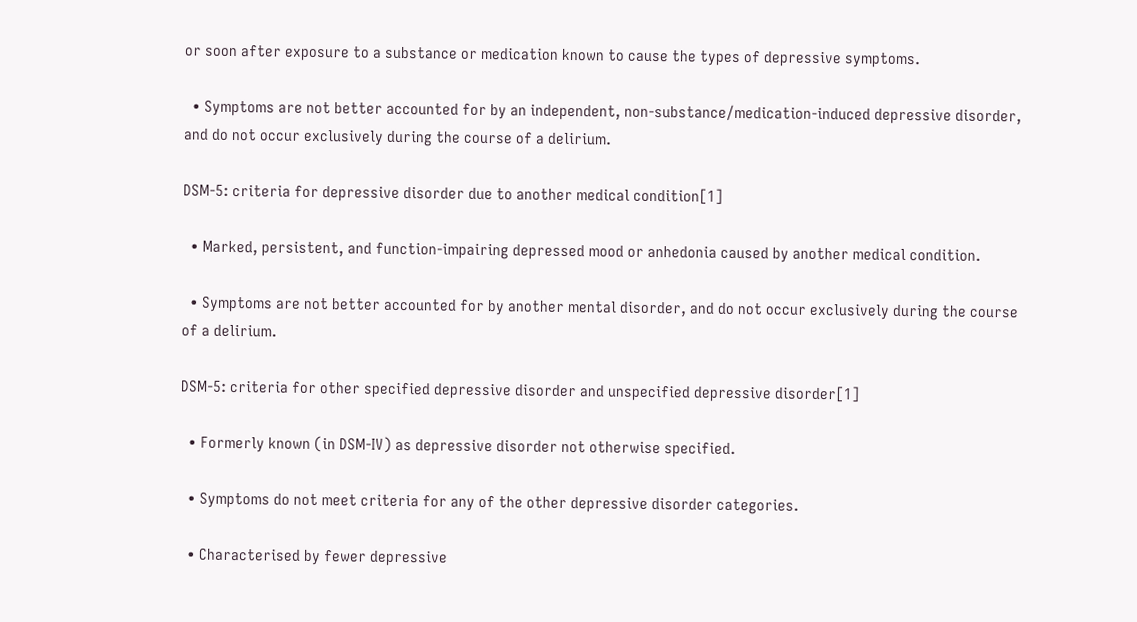or soon after exposure to a substance or medication known to cause the types of depressive symptoms.

  • Symptoms are not better accounted for by an independent, non-substance/medication-induced depressive disorder, and do not occur exclusively during the course of a delirium.

DSM-5: criteria for depressive disorder due to another medical condition[1]

  • Marked, persistent, and function-impairing depressed mood or anhedonia caused by another medical condition.

  • Symptoms are not better accounted for by another mental disorder, and do not occur exclusively during the course of a delirium.

DSM-5: criteria for other specified depressive disorder and unspecified depressive disorder[1]

  • Formerly known (in DSM-IV) as depressive disorder not otherwise specified.

  • Symptoms do not meet criteria for any of the other depressive disorder categories.

  • Characterised by fewer depressive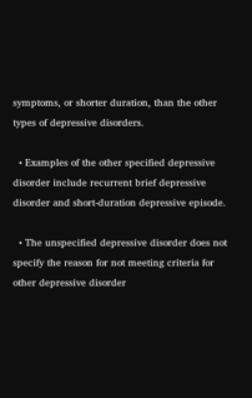symptoms, or shorter duration, than the other types of depressive disorders.

  • Examples of the other specified depressive disorder include recurrent brief depressive disorder and short-duration depressive episode.

  • The unspecified depressive disorder does not specify the reason for not meeting criteria for other depressive disorder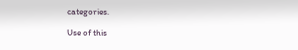categories.

Use of this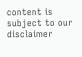content is subject to our disclaimer